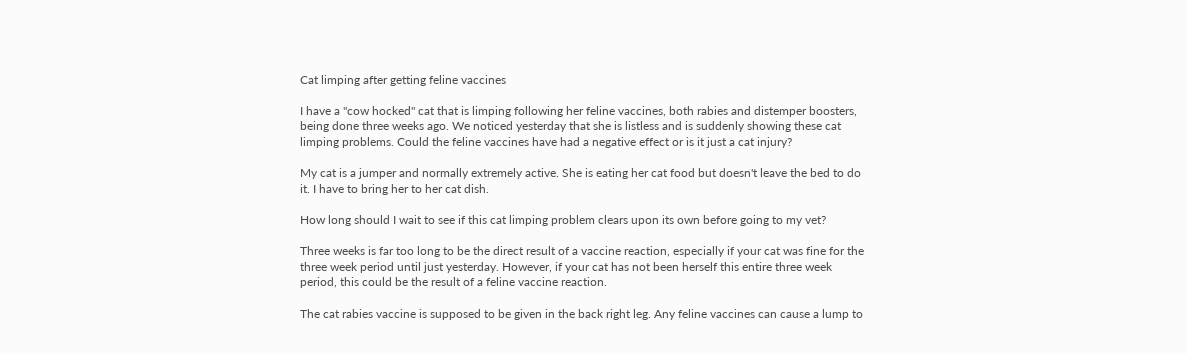Cat limping after getting feline vaccines

I have a "cow hocked" cat that is limping following her feline vaccines, both rabies and distemper boosters, being done three weeks ago. We noticed yesterday that she is listless and is suddenly showing these cat limping problems. Could the feline vaccines have had a negative effect or is it just a cat injury?

My cat is a jumper and normally extremely active. She is eating her cat food but doesn't leave the bed to do it. I have to bring her to her cat dish.

How long should I wait to see if this cat limping problem clears upon its own before going to my vet?

Three weeks is far too long to be the direct result of a vaccine reaction, especially if your cat was fine for the three week period until just yesterday. However, if your cat has not been herself this entire three week period, this could be the result of a feline vaccine reaction.

The cat rabies vaccine is supposed to be given in the back right leg. Any feline vaccines can cause a lump to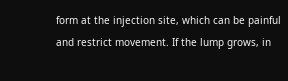form at the injection site, which can be painful and restrict movement. If the lump grows, in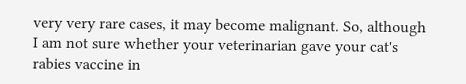very very rare cases, it may become malignant. So, although I am not sure whether your veterinarian gave your cat's rabies vaccine in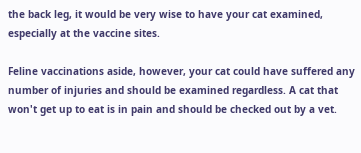the back leg, it would be very wise to have your cat examined, especially at the vaccine sites.

Feline vaccinations aside, however, your cat could have suffered any number of injuries and should be examined regardless. A cat that won't get up to eat is in pain and should be checked out by a vet.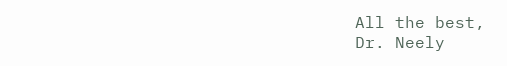All the best,
Dr. Neely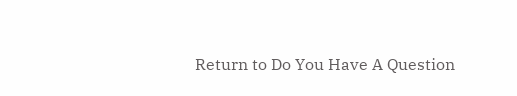Return to Do You Have A Question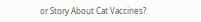or Story About Cat Vaccines?.